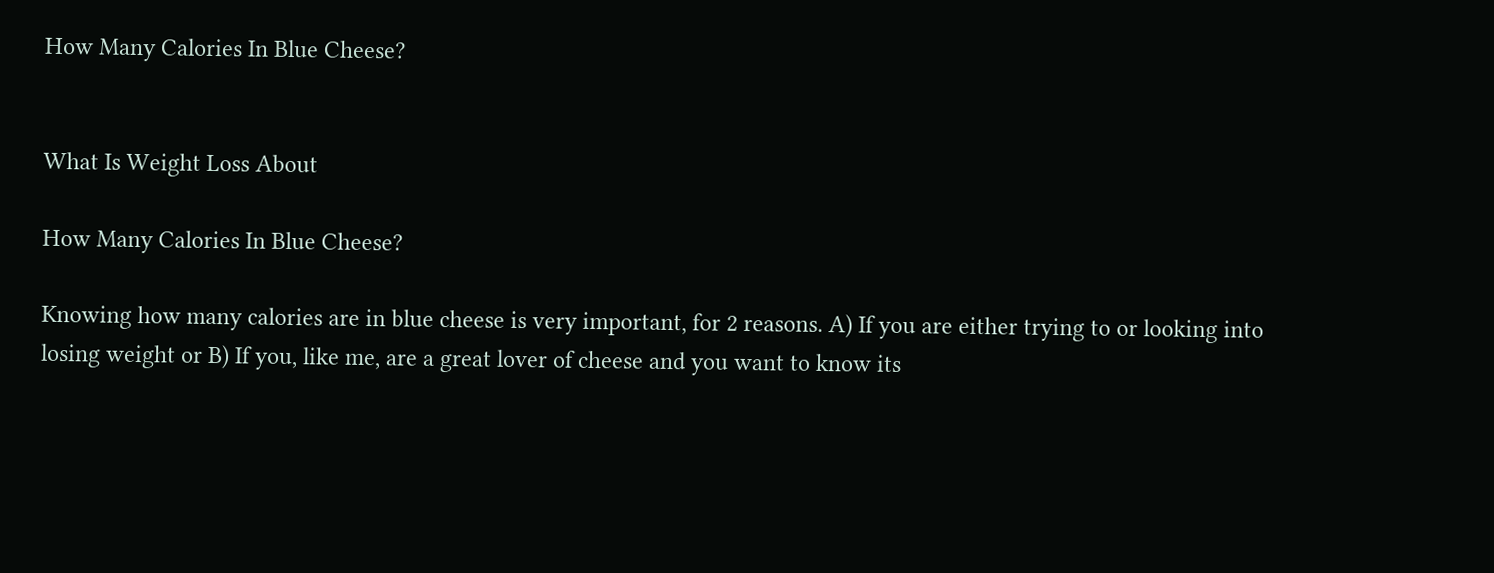How Many Calories In Blue Cheese?


What Is Weight Loss About

How Many Calories In Blue Cheese?

Knowing how many calories are in blue cheese is very important, for 2 reasons. A) If you are either trying to or looking into losing weight or B) If you, like me, are a great lover of cheese and you want to know its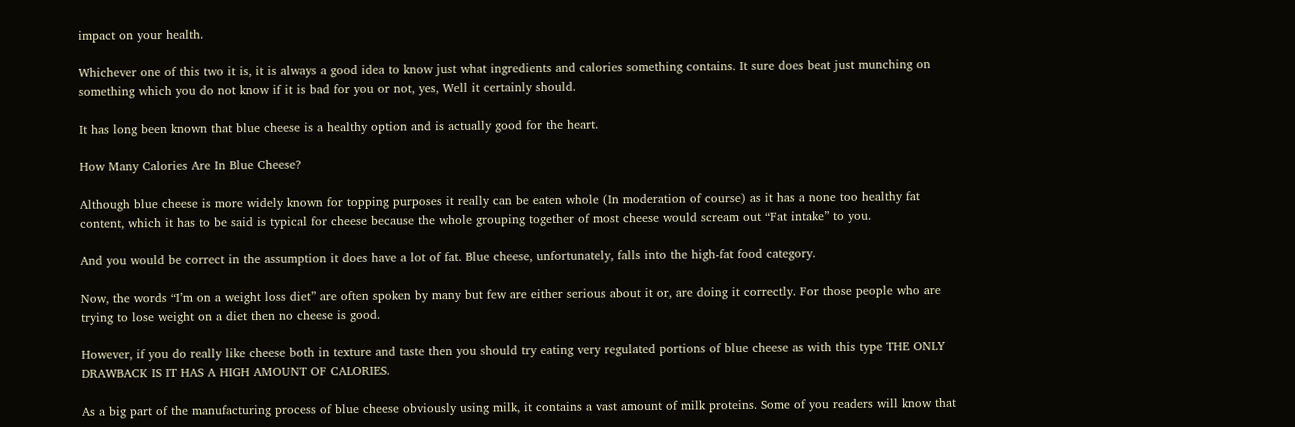impact on your health.

Whichever one of this two it is, it is always a good idea to know just what ingredients and calories something contains. It sure does beat just munching on something which you do not know if it is bad for you or not, yes, Well it certainly should.

It has long been known that blue cheese is a healthy option and is actually good for the heart.

How Many Calories Are In Blue Cheese?

Although blue cheese is more widely known for topping purposes it really can be eaten whole (In moderation of course) as it has a none too healthy fat content, which it has to be said is typical for cheese because the whole grouping together of most cheese would scream out “Fat intake” to you.

And you would be correct in the assumption it does have a lot of fat. Blue cheese, unfortunately, falls into the high-fat food category.

Now, the words “I’m on a weight loss diet” are often spoken by many but few are either serious about it or, are doing it correctly. For those people who are trying to lose weight on a diet then no cheese is good.

However, if you do really like cheese both in texture and taste then you should try eating very regulated portions of blue cheese as with this type THE ONLY DRAWBACK IS IT HAS A HIGH AMOUNT OF CALORIES.

As a big part of the manufacturing process of blue cheese obviously using milk, it contains a vast amount of milk proteins. Some of you readers will know that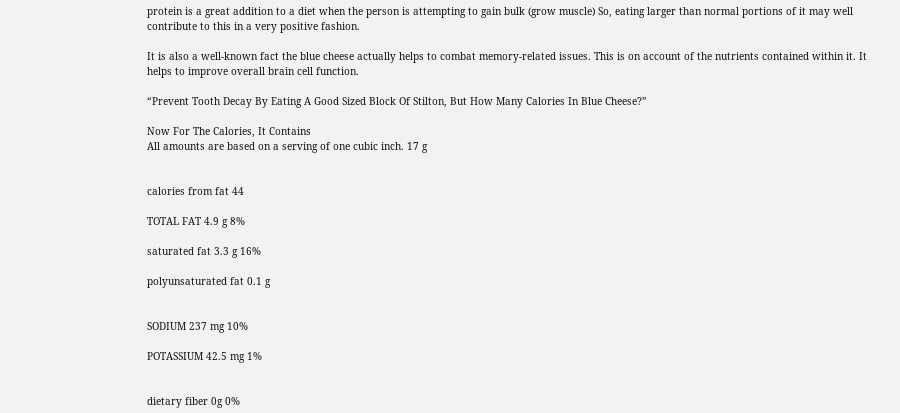protein is a great addition to a diet when the person is attempting to gain bulk (grow muscle) So, eating larger than normal portions of it may well contribute to this in a very positive fashion.

It is also a well-known fact the blue cheese actually helps to combat memory-related issues. This is on account of the nutrients contained within it. It helps to improve overall brain cell function.

“Prevent Tooth Decay By Eating A Good Sized Block Of Stilton, But How Many Calories In Blue Cheese?”

Now For The Calories, It Contains
All amounts are based on a serving of one cubic inch. 17 g


calories from fat 44

TOTAL FAT 4.9 g 8%

saturated fat 3.3 g 16%

polyunsaturated fat 0.1 g


SODIUM 237 mg 10%

POTASSIUM 42.5 mg 1%


dietary fiber 0g 0%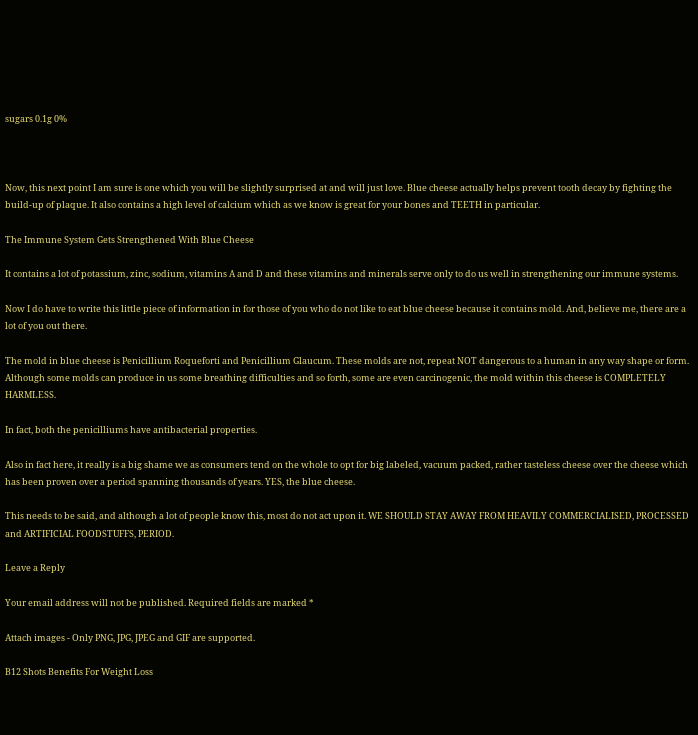sugars 0.1g 0%



Now, this next point I am sure is one which you will be slightly surprised at and will just love. Blue cheese actually helps prevent tooth decay by fighting the build-up of plaque. It also contains a high level of calcium which as we know is great for your bones and TEETH in particular.

The Immune System Gets Strengthened With Blue Cheese

It contains a lot of potassium, zinc, sodium, vitamins A and D and these vitamins and minerals serve only to do us well in strengthening our immune systems.

Now I do have to write this little piece of information in for those of you who do not like to eat blue cheese because it contains mold. And, believe me, there are a lot of you out there.

The mold in blue cheese is Penicillium Roqueforti and Penicillium Glaucum. These molds are not, repeat NOT dangerous to a human in any way shape or form. Although some molds can produce in us some breathing difficulties and so forth, some are even carcinogenic, the mold within this cheese is COMPLETELY HARMLESS.

In fact, both the penicilliums have antibacterial properties.

Also in fact here, it really is a big shame we as consumers tend on the whole to opt for big labeled, vacuum packed, rather tasteless cheese over the cheese which has been proven over a period spanning thousands of years. YES, the blue cheese.

This needs to be said, and although a lot of people know this, most do not act upon it. WE SHOULD STAY AWAY FROM HEAVILY COMMERCIALISED, PROCESSED and ARTIFICIAL FOODSTUFFS, PERIOD.

Leave a Reply

Your email address will not be published. Required fields are marked *

Attach images - Only PNG, JPG, JPEG and GIF are supported.

B12 Shots Benefits For Weight Loss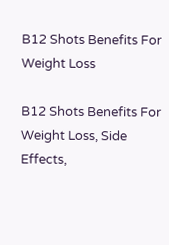B12 Shots Benefits For Weight Loss

B12 Shots Benefits For Weight Loss, Side Effects,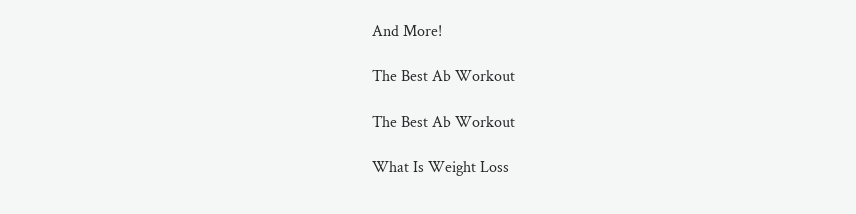And More!

The Best Ab Workout

The Best Ab Workout

What Is Weight Loss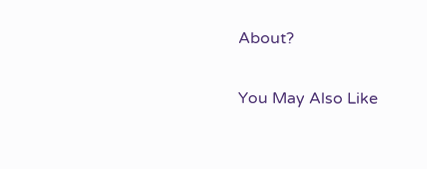About?

You May Also Like